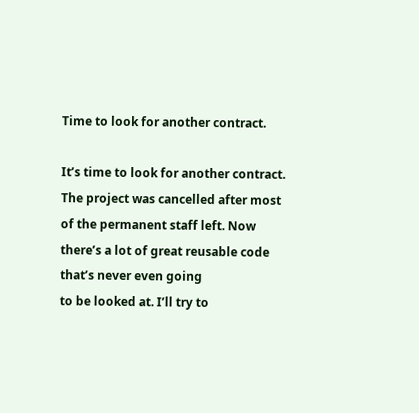Time to look for another contract.

It’s time to look for another contract. The project was cancelled after most of the permanent staff left. Now
there’s a lot of great reusable code that’s never even going
to be looked at. I’ll try to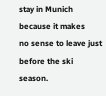stay in Munich because it makes
no sense to leave just before the ski season.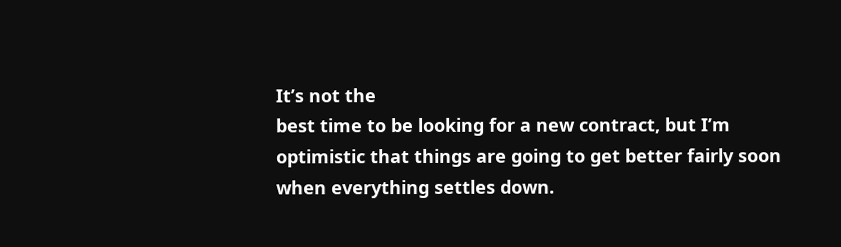It’s not the
best time to be looking for a new contract, but I’m
optimistic that things are going to get better fairly soon
when everything settles down.